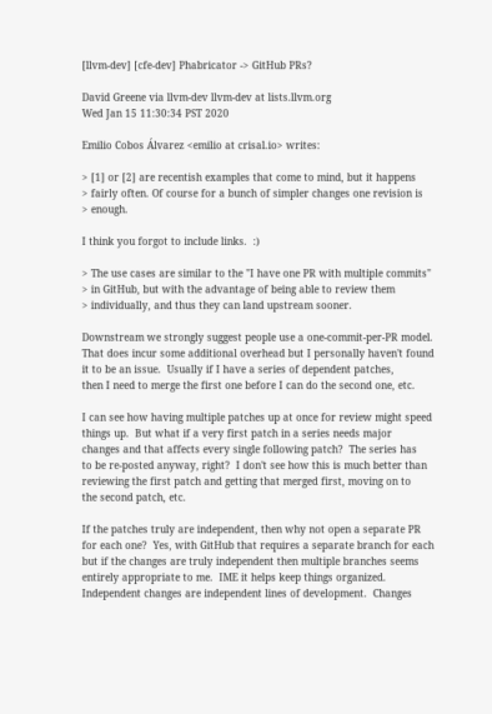[llvm-dev] [cfe-dev] Phabricator -> GitHub PRs?

David Greene via llvm-dev llvm-dev at lists.llvm.org
Wed Jan 15 11:30:34 PST 2020

Emilio Cobos Álvarez <emilio at crisal.io> writes:

> [1] or [2] are recentish examples that come to mind, but it happens
> fairly often. Of course for a bunch of simpler changes one revision is
> enough.

I think you forgot to include links.  :)

> The use cases are similar to the "I have one PR with multiple commits"
> in GitHub, but with the advantage of being able to review them
> individually, and thus they can land upstream sooner.

Downstream we strongly suggest people use a one-commit-per-PR model.
That does incur some additional overhead but I personally haven't found
it to be an issue.  Usually if I have a series of dependent patches,
then I need to merge the first one before I can do the second one, etc.

I can see how having multiple patches up at once for review might speed
things up.  But what if a very first patch in a series needs major
changes and that affects every single following patch?  The series has
to be re-posted anyway, right?  I don't see how this is much better than
reviewing the first patch and getting that merged first, moving on to
the second patch, etc.

If the patches truly are independent, then why not open a separate PR
for each one?  Yes, with GitHub that requires a separate branch for each
but if the changes are truly independent then multiple branches seems
entirely appropriate to me.  IME it helps keep things organized.
Independent changes are independent lines of development.  Changes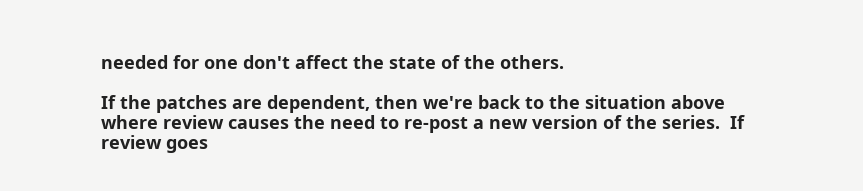needed for one don't affect the state of the others.

If the patches are dependent, then we're back to the situation above
where review causes the need to re-post a new version of the series.  If
review goes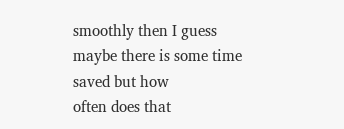smoothly then I guess maybe there is some time saved but how
often does that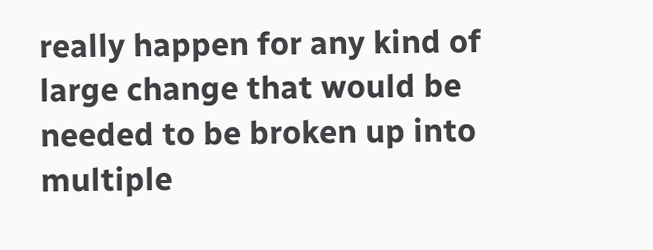really happen for any kind of large change that would be
needed to be broken up into multiple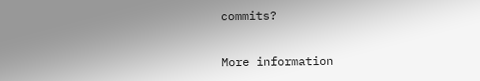commits?


More information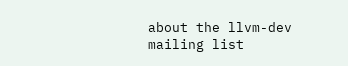about the llvm-dev mailing list